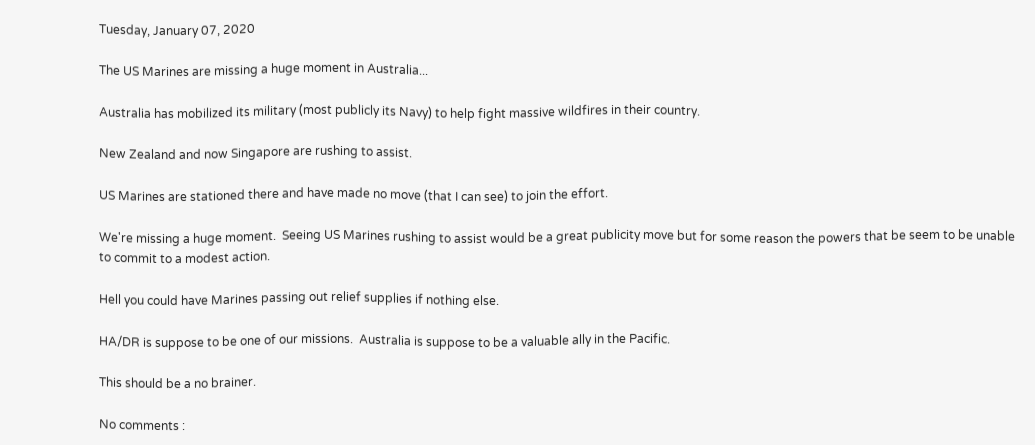Tuesday, January 07, 2020

The US Marines are missing a huge moment in Australia...

Australia has mobilized its military (most publicly its Navy) to help fight massive wildfires in their country.

New Zealand and now Singapore are rushing to assist.

US Marines are stationed there and have made no move (that I can see) to join the effort.

We're missing a huge moment.  Seeing US Marines rushing to assist would be a great publicity move but for some reason the powers that be seem to be unable to commit to a modest action.

Hell you could have Marines passing out relief supplies if nothing else.

HA/DR is suppose to be one of our missions.  Australia is suppose to be a valuable ally in the Pacific.

This should be a no brainer.

No comments :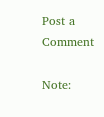Post a Comment

Note: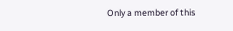Only a member of this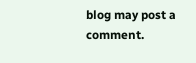blog may post a comment.